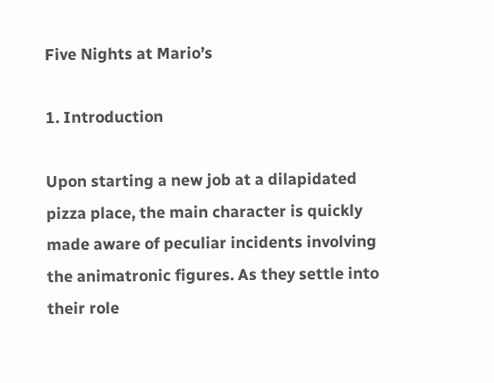Five Nights at Mario’s

1. Introduction

Upon starting a new job at a dilapidated pizza place, the main character is quickly made aware of peculiar incidents involving the animatronic figures. As they settle into their role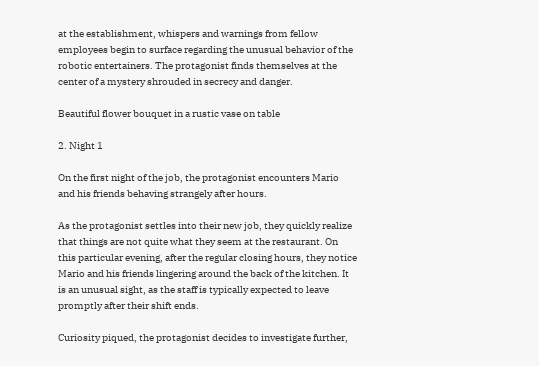at the establishment, whispers and warnings from fellow employees begin to surface regarding the unusual behavior of the robotic entertainers. The protagonist finds themselves at the center of a mystery shrouded in secrecy and danger.

Beautiful flower bouquet in a rustic vase on table

2. Night 1

On the first night of the job, the protagonist encounters Mario and his friends behaving strangely after hours.

As the protagonist settles into their new job, they quickly realize that things are not quite what they seem at the restaurant. On this particular evening, after the regular closing hours, they notice Mario and his friends lingering around the back of the kitchen. It is an unusual sight, as the staff is typically expected to leave promptly after their shift ends.

Curiosity piqued, the protagonist decides to investigate further,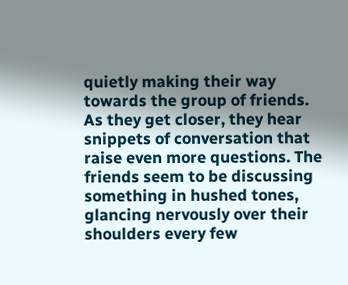quietly making their way towards the group of friends. As they get closer, they hear snippets of conversation that raise even more questions. The friends seem to be discussing something in hushed tones, glancing nervously over their shoulders every few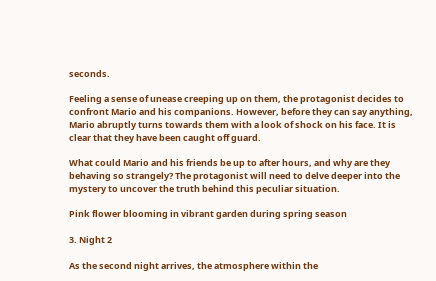seconds.

Feeling a sense of unease creeping up on them, the protagonist decides to confront Mario and his companions. However, before they can say anything, Mario abruptly turns towards them with a look of shock on his face. It is clear that they have been caught off guard.

What could Mario and his friends be up to after hours, and why are they behaving so strangely? The protagonist will need to delve deeper into the mystery to uncover the truth behind this peculiar situation.

Pink flower blooming in vibrant garden during spring season

3. Night 2

As the second night arrives, the atmosphere within the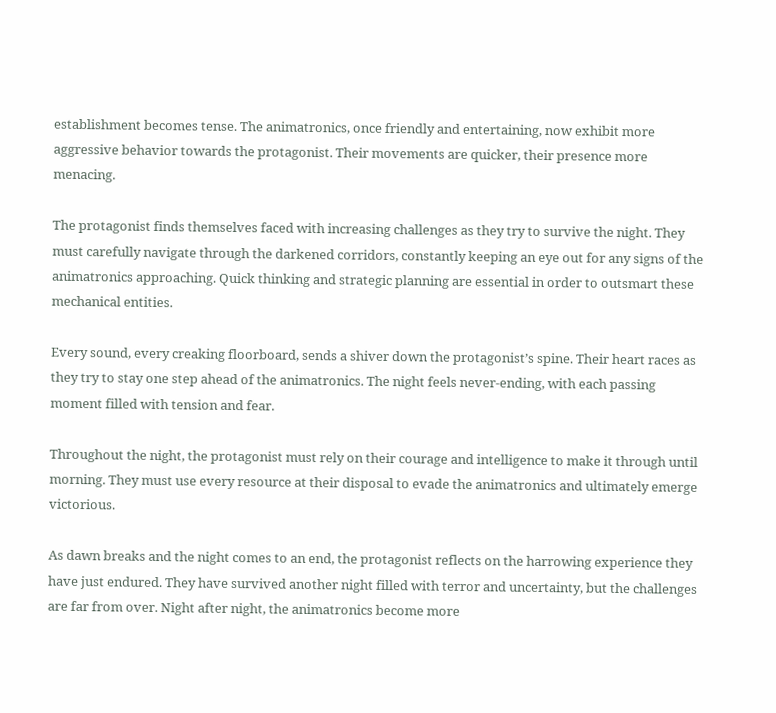establishment becomes tense. The animatronics, once friendly and entertaining, now exhibit more aggressive behavior towards the protagonist. Their movements are quicker, their presence more menacing.

The protagonist finds themselves faced with increasing challenges as they try to survive the night. They must carefully navigate through the darkened corridors, constantly keeping an eye out for any signs of the animatronics approaching. Quick thinking and strategic planning are essential in order to outsmart these mechanical entities.

Every sound, every creaking floorboard, sends a shiver down the protagonist’s spine. Their heart races as they try to stay one step ahead of the animatronics. The night feels never-ending, with each passing moment filled with tension and fear.

Throughout the night, the protagonist must rely on their courage and intelligence to make it through until morning. They must use every resource at their disposal to evade the animatronics and ultimately emerge victorious.

As dawn breaks and the night comes to an end, the protagonist reflects on the harrowing experience they have just endured. They have survived another night filled with terror and uncertainty, but the challenges are far from over. Night after night, the animatronics become more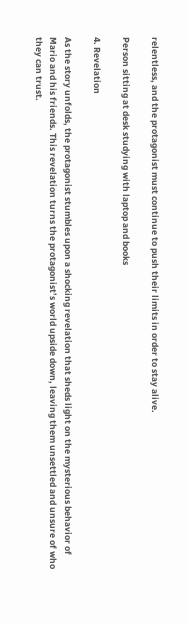relentless, and the protagonist must continue to push their limits in order to stay alive.

Person sitting at desk studying with laptop and books

4. Revelation

As the story unfolds, the protagonist stumbles upon a shocking revelation that sheds light on the mysterious behavior of Mario and his friends. This revelation turns the protagonist’s world upside down, leaving them unsettled and unsure of who they can trust.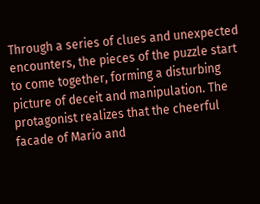Through a series of clues and unexpected encounters, the pieces of the puzzle start to come together, forming a disturbing picture of deceit and manipulation. The protagonist realizes that the cheerful facade of Mario and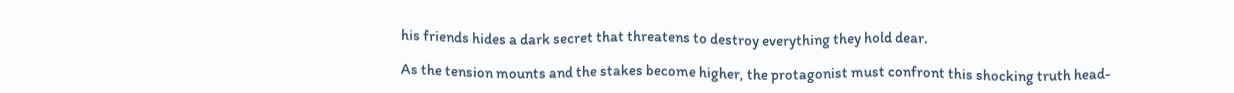his friends hides a dark secret that threatens to destroy everything they hold dear.

As the tension mounts and the stakes become higher, the protagonist must confront this shocking truth head-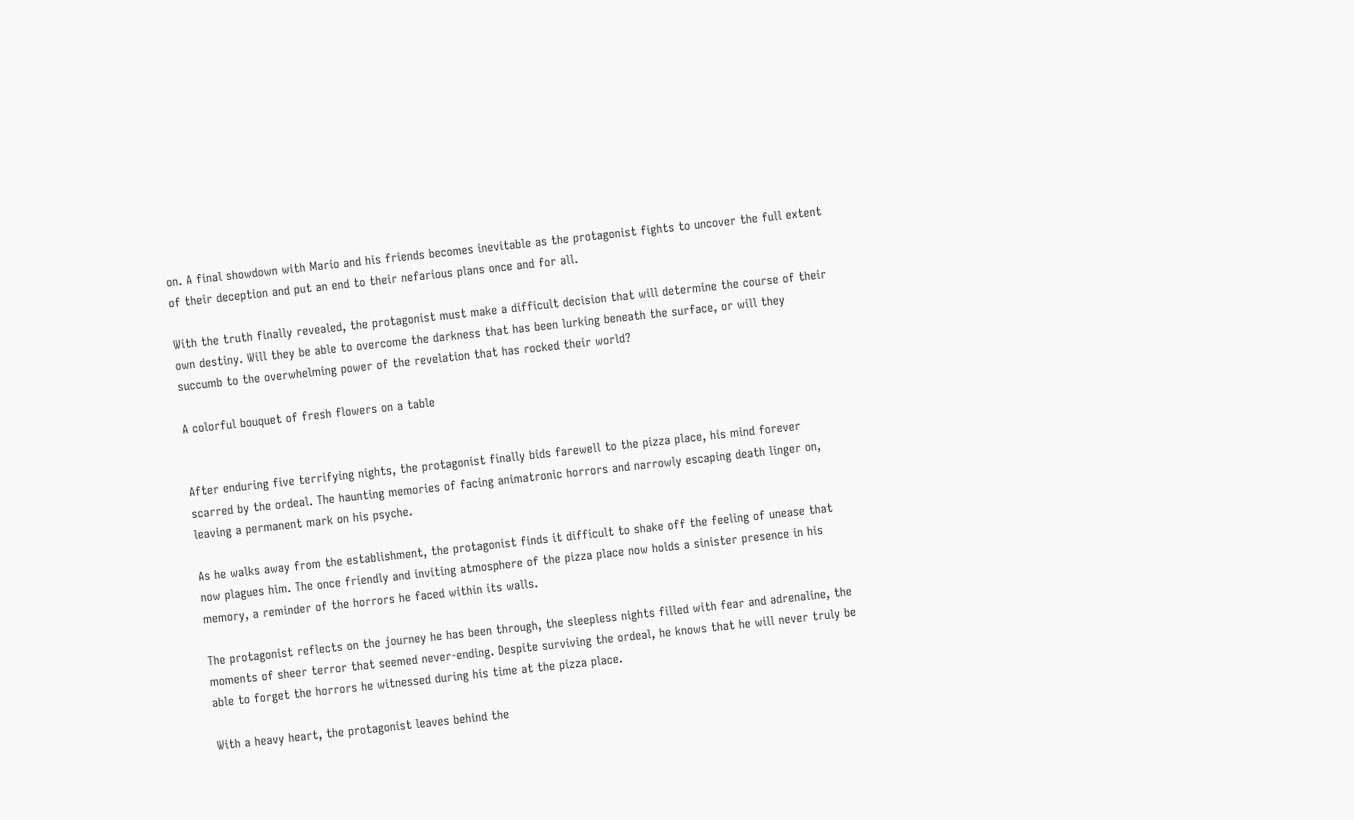on. A final showdown with Mario and his friends becomes inevitable as the protagonist fights to uncover the full extent of their deception and put an end to their nefarious plans once and for all.

With the truth finally revealed, the protagonist must make a difficult decision that will determine the course of their own destiny. Will they be able to overcome the darkness that has been lurking beneath the surface, or will they succumb to the overwhelming power of the revelation that has rocked their world?

A colorful bouquet of fresh flowers on a table


After enduring five terrifying nights, the protagonist finally bids farewell to the pizza place, his mind forever scarred by the ordeal. The haunting memories of facing animatronic horrors and narrowly escaping death linger on, leaving a permanent mark on his psyche.

As he walks away from the establishment, the protagonist finds it difficult to shake off the feeling of unease that now plagues him. The once friendly and inviting atmosphere of the pizza place now holds a sinister presence in his memory, a reminder of the horrors he faced within its walls.

The protagonist reflects on the journey he has been through, the sleepless nights filled with fear and adrenaline, the moments of sheer terror that seemed never-ending. Despite surviving the ordeal, he knows that he will never truly be able to forget the horrors he witnessed during his time at the pizza place.

With a heavy heart, the protagonist leaves behind the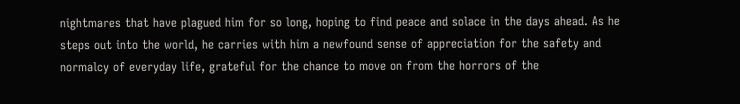nightmares that have plagued him for so long, hoping to find peace and solace in the days ahead. As he steps out into the world, he carries with him a newfound sense of appreciation for the safety and normalcy of everyday life, grateful for the chance to move on from the horrors of the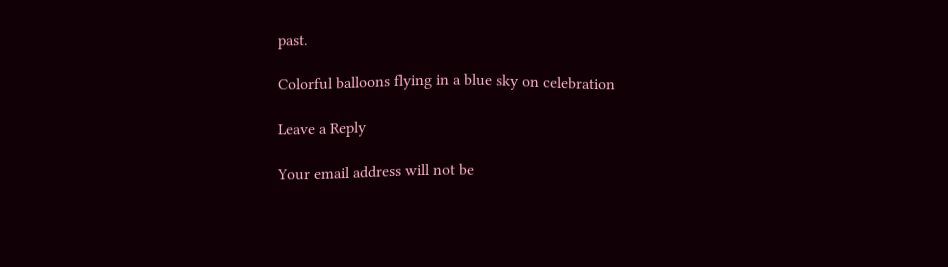past.

Colorful balloons flying in a blue sky on celebration

Leave a Reply

Your email address will not be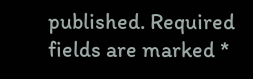published. Required fields are marked *